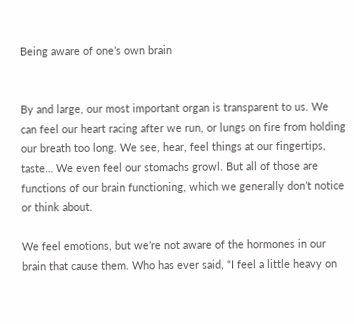Being aware of one’s own brain


By and large, our most important organ is transparent to us. We can feel our heart racing after we run, or lungs on fire from holding our breath too long. We see, hear, feel things at our fingertips, taste… We even feel our stomachs growl. But all of those are functions of our brain functioning, which we generally don’t notice or think about.

We feel emotions, but we’re not aware of the hormones in our brain that cause them. Who has ever said, “I feel a little heavy on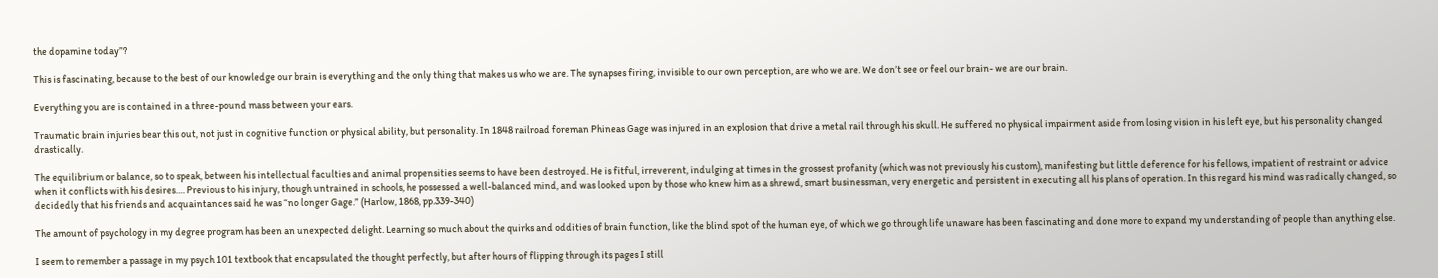the dopamine today”?

This is fascinating, because to the best of our knowledge our brain is everything and the only thing that makes us who we are. The synapses firing, invisible to our own perception, are who we are. We don’t see or feel our brain- we are our brain.

Everything you are is contained in a three-pound mass between your ears.

Traumatic brain injuries bear this out, not just in cognitive function or physical ability, but personality. In 1848 railroad foreman Phineas Gage was injured in an explosion that drive a metal rail through his skull. He suffered no physical impairment aside from losing vision in his left eye, but his personality changed drastically.

The equilibrium or balance, so to speak, between his intellectual faculties and animal propensities seems to have been destroyed. He is fitful, irreverent, indulging at times in the grossest profanity (which was not previously his custom), manifesting but little deference for his fellows, impatient of restraint or advice when it conflicts with his desires…. Previous to his injury, though untrained in schools, he possessed a well-balanced mind, and was looked upon by those who knew him as a shrewd, smart businessman, very energetic and persistent in executing all his plans of operation. In this regard his mind was radically changed, so decidedly that his friends and acquaintances said he was “no longer Gage.” (Harlow, 1868, pp.339-340)

The amount of psychology in my degree program has been an unexpected delight. Learning so much about the quirks and oddities of brain function, like the blind spot of the human eye, of which we go through life unaware has been fascinating and done more to expand my understanding of people than anything else.

I seem to remember a passage in my psych 101 textbook that encapsulated the thought perfectly, but after hours of flipping through its pages I still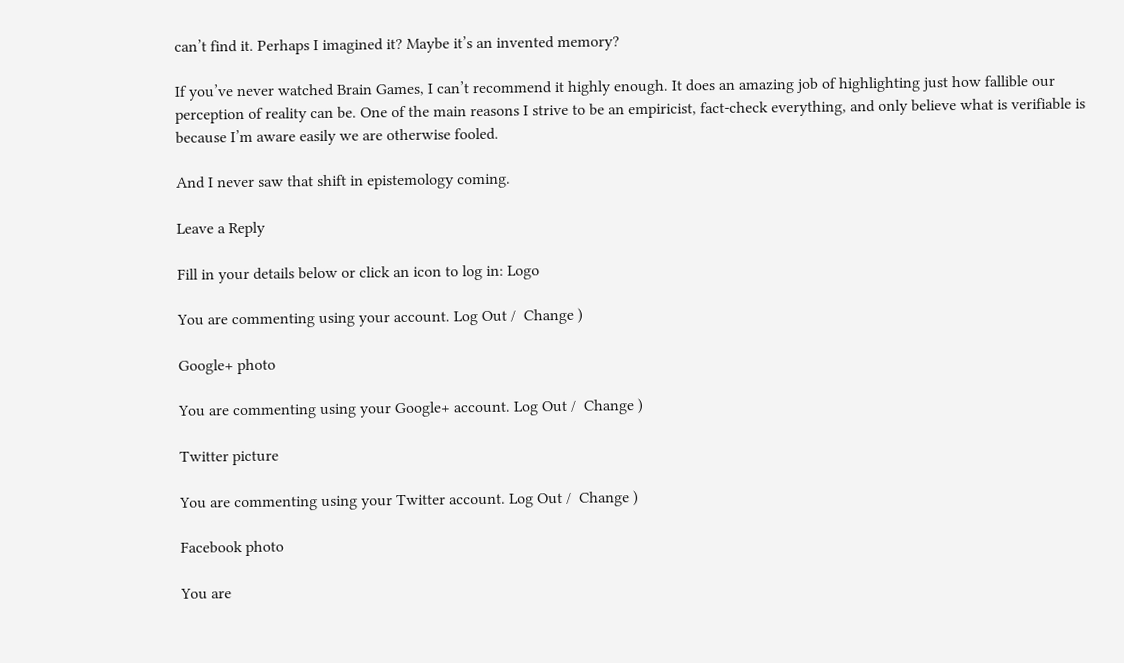can’t find it. Perhaps I imagined it? Maybe it’s an invented memory?

If you’ve never watched Brain Games, I can’t recommend it highly enough. It does an amazing job of highlighting just how fallible our perception of reality can be. One of the main reasons I strive to be an empiricist, fact-check everything, and only believe what is verifiable is because I’m aware easily we are otherwise fooled.

And I never saw that shift in epistemology coming.

Leave a Reply

Fill in your details below or click an icon to log in: Logo

You are commenting using your account. Log Out /  Change )

Google+ photo

You are commenting using your Google+ account. Log Out /  Change )

Twitter picture

You are commenting using your Twitter account. Log Out /  Change )

Facebook photo

You are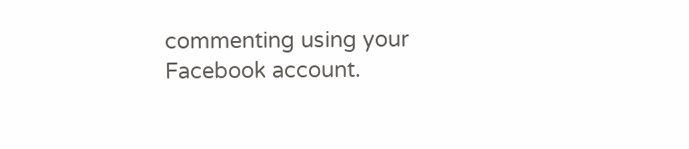commenting using your Facebook account.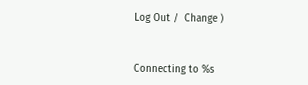Log Out /  Change )


Connecting to %s